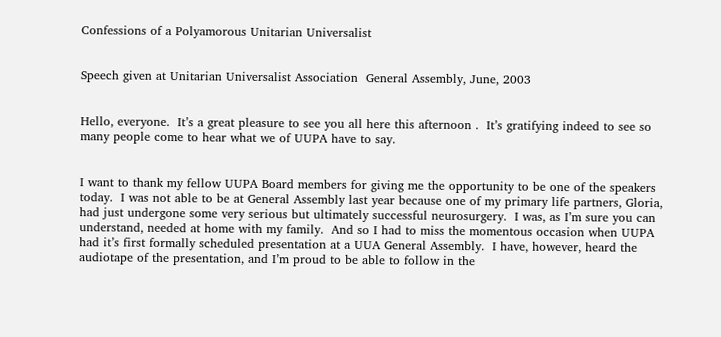Confessions of a Polyamorous Unitarian Universalist


Speech given at Unitarian Universalist Association  General Assembly, June, 2003


Hello, everyone.  It’s a great pleasure to see you all here this afternoon .  It’s gratifying indeed to see so many people come to hear what we of UUPA have to say.


I want to thank my fellow UUPA Board members for giving me the opportunity to be one of the speakers today.  I was not able to be at General Assembly last year because one of my primary life partners, Gloria, had just undergone some very serious but ultimately successful neurosurgery.  I was, as I’m sure you can understand, needed at home with my family.  And so I had to miss the momentous occasion when UUPA had it’s first formally scheduled presentation at a UUA General Assembly.  I have, however, heard the audiotape of the presentation, and I’m proud to be able to follow in the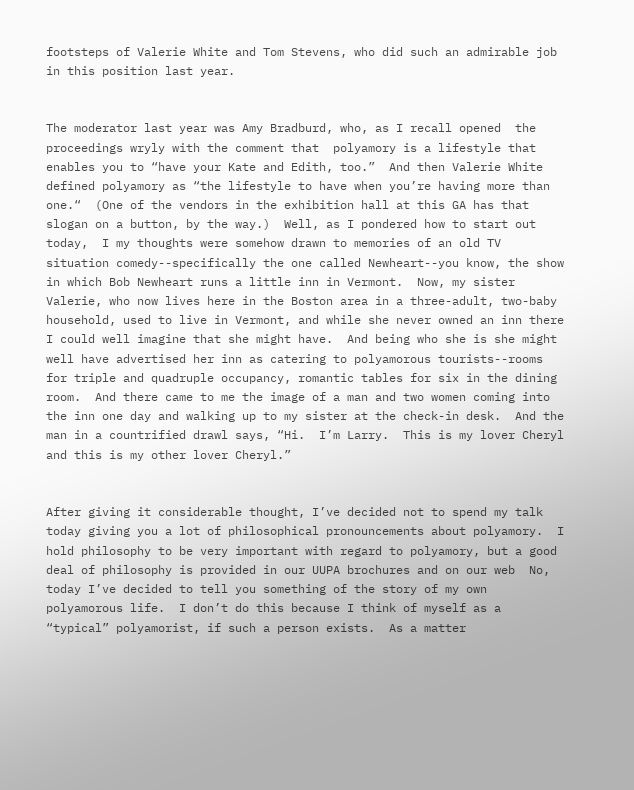footsteps of Valerie White and Tom Stevens, who did such an admirable job in this position last year.


The moderator last year was Amy Bradburd, who, as I recall opened  the proceedings wryly with the comment that  polyamory is a lifestyle that enables you to “have your Kate and Edith, too.”  And then Valerie White defined polyamory as “the lifestyle to have when you’re having more than one.“  (One of the vendors in the exhibition hall at this GA has that slogan on a button, by the way.)  Well, as I pondered how to start out today,  I my thoughts were somehow drawn to memories of an old TV situation comedy--specifically the one called Newheart--you know, the show in which Bob Newheart runs a little inn in Vermont.  Now, my sister Valerie, who now lives here in the Boston area in a three-adult, two-baby household, used to live in Vermont, and while she never owned an inn there I could well imagine that she might have.  And being who she is she might well have advertised her inn as catering to polyamorous tourists--rooms for triple and quadruple occupancy, romantic tables for six in the dining room.  And there came to me the image of a man and two women coming into the inn one day and walking up to my sister at the check-in desk.  And the man in a countrified drawl says, “Hi.  I’m Larry.  This is my lover Cheryl and this is my other lover Cheryl.”


After giving it considerable thought, I’ve decided not to spend my talk today giving you a lot of philosophical pronouncements about polyamory.  I hold philosophy to be very important with regard to polyamory, but a good deal of philosophy is provided in our UUPA brochures and on our web  No, today I’ve decided to tell you something of the story of my own polyamorous life.  I don’t do this because I think of myself as a “typical” polyamorist, if such a person exists.  As a matter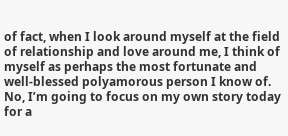of fact, when I look around myself at the field of relationship and love around me, I think of myself as perhaps the most fortunate and well-blessed polyamorous person I know of.  No, I’m going to focus on my own story today for a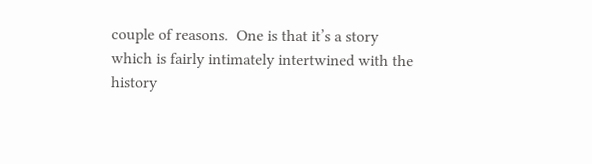couple of reasons.  One is that it’s a story which is fairly intimately intertwined with the history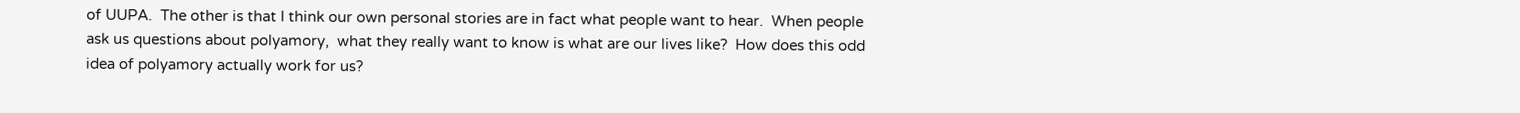of UUPA.  The other is that I think our own personal stories are in fact what people want to hear.  When people ask us questions about polyamory,  what they really want to know is what are our lives like?  How does this odd idea of polyamory actually work for us?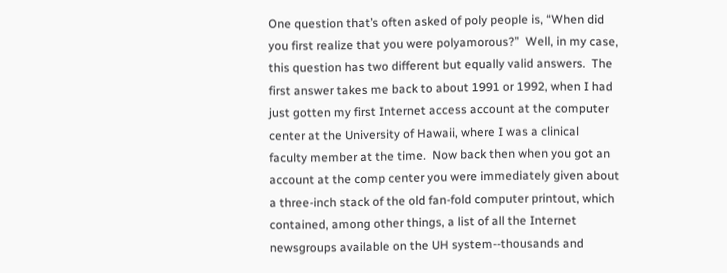One question that’s often asked of poly people is, “When did you first realize that you were polyamorous?”  Well, in my case, this question has two different but equally valid answers.  The first answer takes me back to about 1991 or 1992, when I had just gotten my first Internet access account at the computer center at the University of Hawaii, where I was a clinical faculty member at the time.  Now back then when you got an account at the comp center you were immediately given about a three-inch stack of the old fan-fold computer printout, which contained, among other things, a list of all the Internet newsgroups available on the UH system--thousands and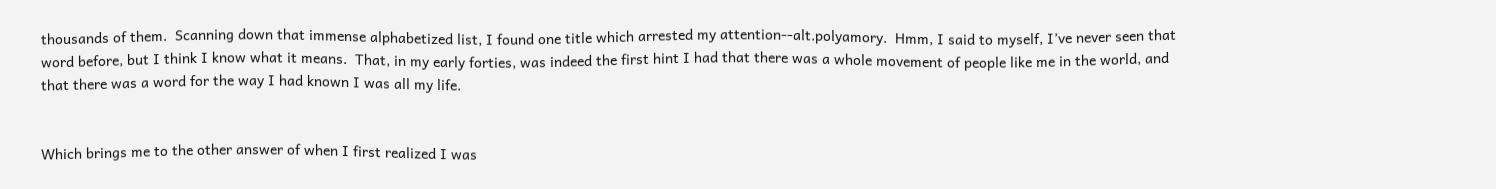thousands of them.  Scanning down that immense alphabetized list, I found one title which arrested my attention--alt.polyamory.  Hmm, I said to myself, I’ve never seen that word before, but I think I know what it means.  That, in my early forties, was indeed the first hint I had that there was a whole movement of people like me in the world, and that there was a word for the way I had known I was all my life.


Which brings me to the other answer of when I first realized I was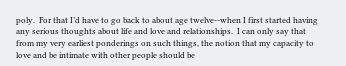poly.  For that I’d have to go back to about age twelve--when I first started having any serious thoughts about life and love and relationships.  I can only say that from my very earliest ponderings on such things, the notion that my capacity to love and be intimate with other people should be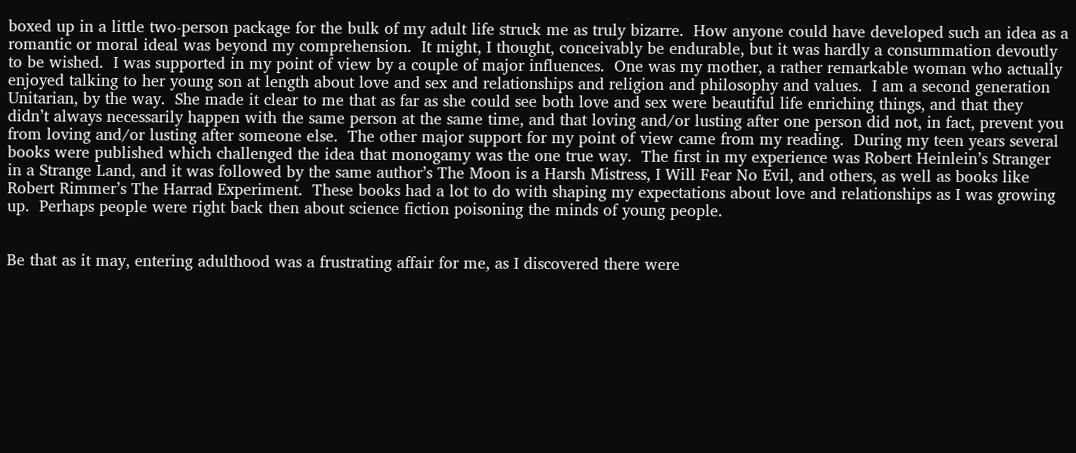boxed up in a little two-person package for the bulk of my adult life struck me as truly bizarre.  How anyone could have developed such an idea as a romantic or moral ideal was beyond my comprehension.  It might, I thought, conceivably be endurable, but it was hardly a consummation devoutly to be wished.  I was supported in my point of view by a couple of major influences.  One was my mother, a rather remarkable woman who actually enjoyed talking to her young son at length about love and sex and relationships and religion and philosophy and values.  I am a second generation Unitarian, by the way.  She made it clear to me that as far as she could see both love and sex were beautiful life enriching things, and that they didn’t always necessarily happen with the same person at the same time, and that loving and/or lusting after one person did not, in fact, prevent you from loving and/or lusting after someone else.  The other major support for my point of view came from my reading.  During my teen years several books were published which challenged the idea that monogamy was the one true way.  The first in my experience was Robert Heinlein’s Stranger in a Strange Land, and it was followed by the same author’s The Moon is a Harsh Mistress, I Will Fear No Evil, and others, as well as books like Robert Rimmer’s The Harrad Experiment.  These books had a lot to do with shaping my expectations about love and relationships as I was growing up.  Perhaps people were right back then about science fiction poisoning the minds of young people.


Be that as it may, entering adulthood was a frustrating affair for me, as I discovered there were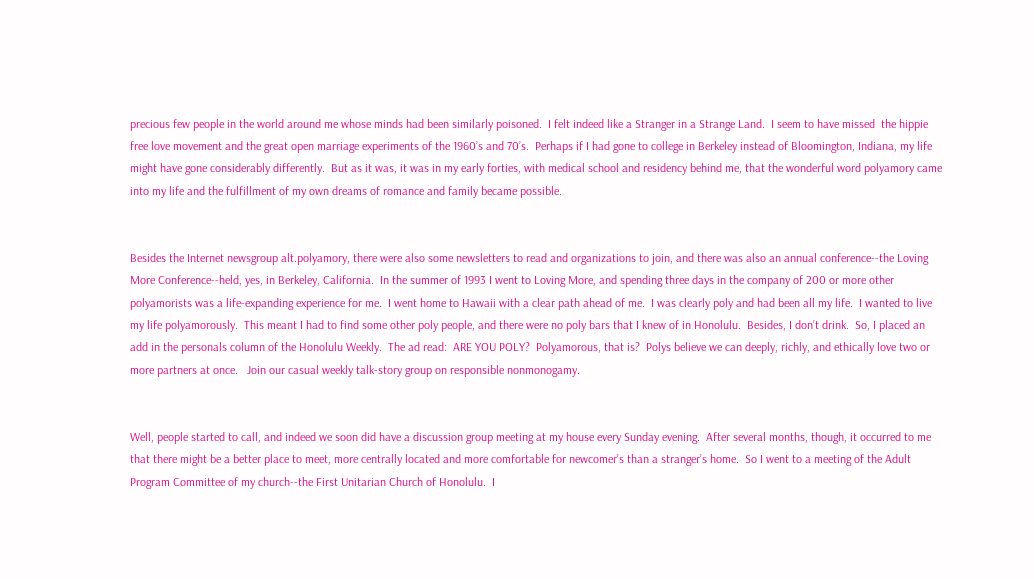precious few people in the world around me whose minds had been similarly poisoned.  I felt indeed like a Stranger in a Strange Land.  I seem to have missed  the hippie free love movement and the great open marriage experiments of the 1960’s and 70’s.  Perhaps if I had gone to college in Berkeley instead of Bloomington, Indiana, my life might have gone considerably differently.  But as it was, it was in my early forties, with medical school and residency behind me, that the wonderful word polyamory came into my life and the fulfillment of my own dreams of romance and family became possible.


Besides the Internet newsgroup alt.polyamory, there were also some newsletters to read and organizations to join, and there was also an annual conference--the Loving More Conference--held, yes, in Berkeley, California.  In the summer of 1993 I went to Loving More, and spending three days in the company of 200 or more other polyamorists was a life-expanding experience for me.  I went home to Hawaii with a clear path ahead of me.  I was clearly poly and had been all my life.  I wanted to live my life polyamorously.  This meant I had to find some other poly people, and there were no poly bars that I knew of in Honolulu.  Besides, I don’t drink.  So, I placed an add in the personals column of the Honolulu Weekly.  The ad read:  ARE YOU POLY?  Polyamorous, that is?  Polys believe we can deeply, richly, and ethically love two or more partners at once.   Join our casual weekly talk-story group on responsible nonmonogamy.


Well, people started to call, and indeed we soon did have a discussion group meeting at my house every Sunday evening.  After several months, though, it occurred to me that there might be a better place to meet, more centrally located and more comfortable for newcomer’s than a stranger’s home.  So I went to a meeting of the Adult Program Committee of my church--the First Unitarian Church of Honolulu.  I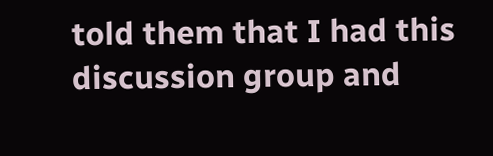told them that I had this discussion group and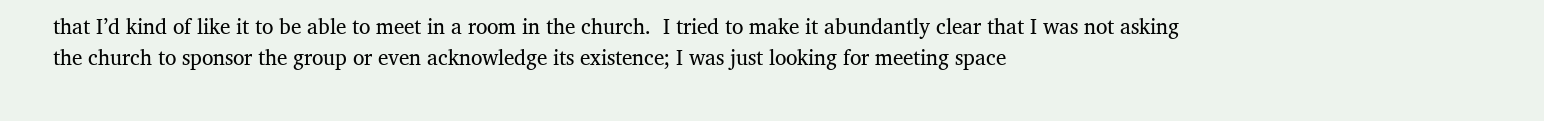that I’d kind of like it to be able to meet in a room in the church.  I tried to make it abundantly clear that I was not asking the church to sponsor the group or even acknowledge its existence; I was just looking for meeting space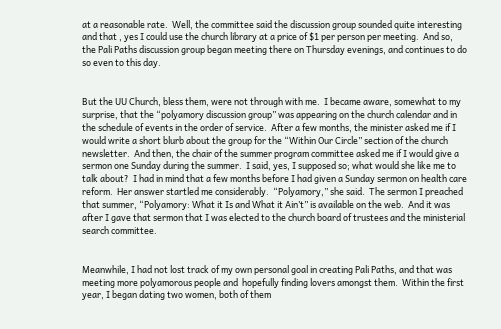at a reasonable rate.  Well, the committee said the discussion group sounded quite interesting and that , yes I could use the church library at a price of $1 per person per meeting.  And so, the Pali Paths discussion group began meeting there on Thursday evenings, and continues to do so even to this day.


But the UU Church, bless them, were not through with me.  I became aware, somewhat to my surprise, that the “polyamory discussion group” was appearing on the church calendar and in the schedule of events in the order of service.  After a few months, the minister asked me if I would write a short blurb about the group for the “Within Our Circle” section of the church newsletter.  And then, the chair of the summer program committee asked me if I would give a sermon one Sunday during the summer.  I said, yes, I supposed so; what would she like me to talk about?  I had in mind that a few months before I had given a Sunday sermon on health care reform.  Her answer startled me considerably.  “Polyamory,” she said.  The sermon I preached that summer, “Polyamory: What it Is and What it Ain’t” is available on the web.  And it was after I gave that sermon that I was elected to the church board of trustees and the ministerial search committee.


Meanwhile, I had not lost track of my own personal goal in creating Pali Paths, and that was meeting more polyamorous people and  hopefully finding lovers amongst them.  Within the first year, I began dating two women, both of them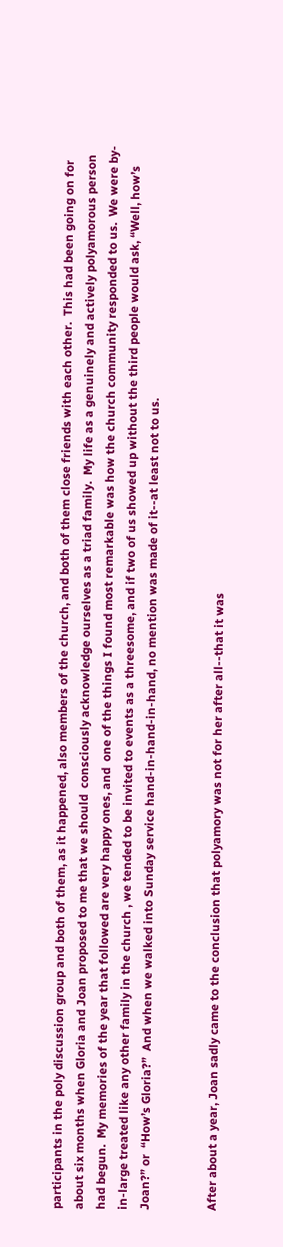participants in the poly discussion group and both of them, as it happened, also members of the church, and both of them close friends with each other.  This had been going on for about six months when Gloria and Joan proposed to me that we should  consciously acknowledge ourselves as a triad family.  My life as a genuinely and actively polyamorous person had begun.  My memories of the year that followed are very happy ones, and  one of the things I found most remarkable was how the church community responded to us.  We were by-in-large treated like any other family in the church , we tended to be invited to events as a threesome, and if two of us showed up without the third people would ask, “Well, how’s Joan?” or  “How’s Gloria?”  And when we walked into Sunday service hand-in-hand-in-hand, no mention was made of it--at least not to us.


After about a year, Joan sadly came to the conclusion that polyamory was not for her after all--that it was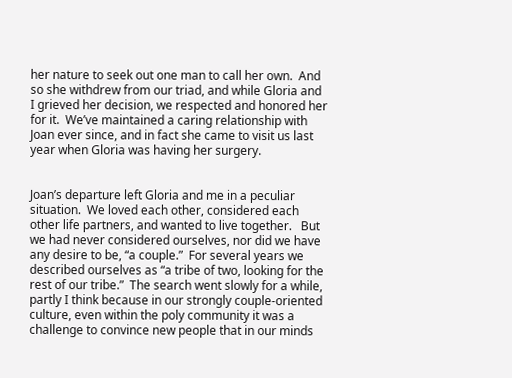her nature to seek out one man to call her own.  And so she withdrew from our triad, and while Gloria and I grieved her decision, we respected and honored her for it.  We’ve maintained a caring relationship with Joan ever since, and in fact she came to visit us last year when Gloria was having her surgery.


Joan’s departure left Gloria and me in a peculiar situation.  We loved each other, considered each other life partners, and wanted to live together.   But we had never considered ourselves, nor did we have any desire to be, “a couple.”  For several years we described ourselves as “a tribe of two, looking for the rest of our tribe.”  The search went slowly for a while, partly I think because in our strongly couple-oriented culture, even within the poly community it was a challenge to convince new people that in our minds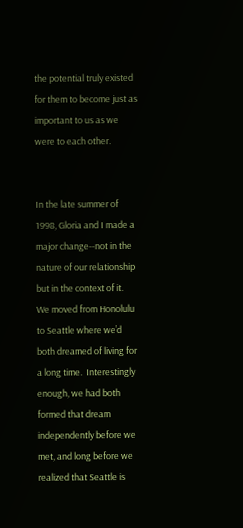the potential truly existed for them to become just as important to us as we were to each other.


In the late summer of 1998, Gloria and I made a major change--not in the nature of our relationship but in the context of it.  We moved from Honolulu to Seattle where we’d both dreamed of living for a long time.  Interestingly enough, we had both formed that dream independently before we met, and long before we realized that Seattle is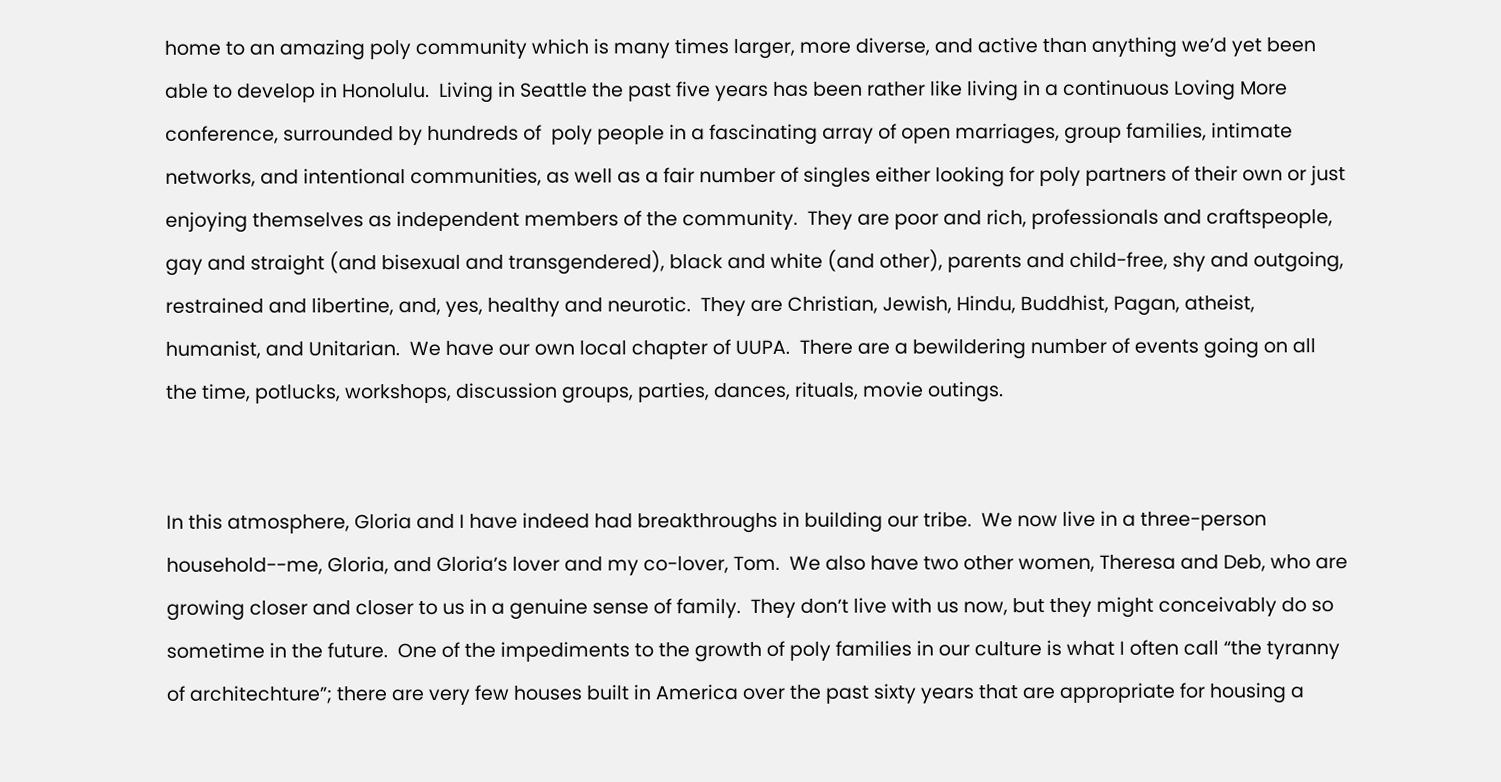home to an amazing poly community which is many times larger, more diverse, and active than anything we’d yet been able to develop in Honolulu.  Living in Seattle the past five years has been rather like living in a continuous Loving More conference, surrounded by hundreds of  poly people in a fascinating array of open marriages, group families, intimate networks, and intentional communities, as well as a fair number of singles either looking for poly partners of their own or just enjoying themselves as independent members of the community.  They are poor and rich, professionals and craftspeople, gay and straight (and bisexual and transgendered), black and white (and other), parents and child-free, shy and outgoing, restrained and libertine, and, yes, healthy and neurotic.  They are Christian, Jewish, Hindu, Buddhist, Pagan, atheist, humanist, and Unitarian.  We have our own local chapter of UUPA.  There are a bewildering number of events going on all the time, potlucks, workshops, discussion groups, parties, dances, rituals, movie outings.


In this atmosphere, Gloria and I have indeed had breakthroughs in building our tribe.  We now live in a three-person household--me, Gloria, and Gloria’s lover and my co-lover, Tom.  We also have two other women, Theresa and Deb, who are growing closer and closer to us in a genuine sense of family.  They don’t live with us now, but they might conceivably do so sometime in the future.  One of the impediments to the growth of poly families in our culture is what I often call “the tyranny of architechture”; there are very few houses built in America over the past sixty years that are appropriate for housing a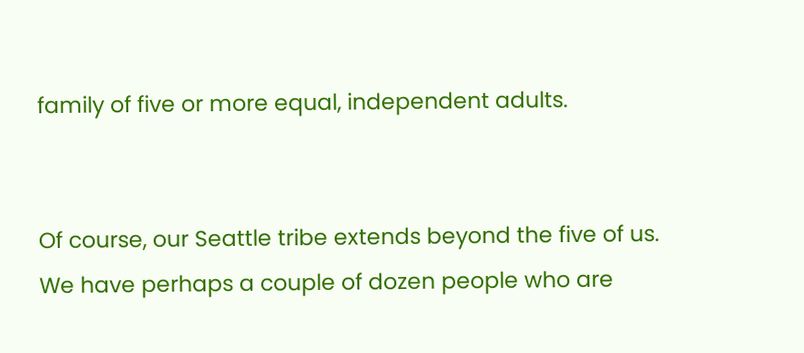family of five or more equal, independent adults.


Of course, our Seattle tribe extends beyond the five of us.  We have perhaps a couple of dozen people who are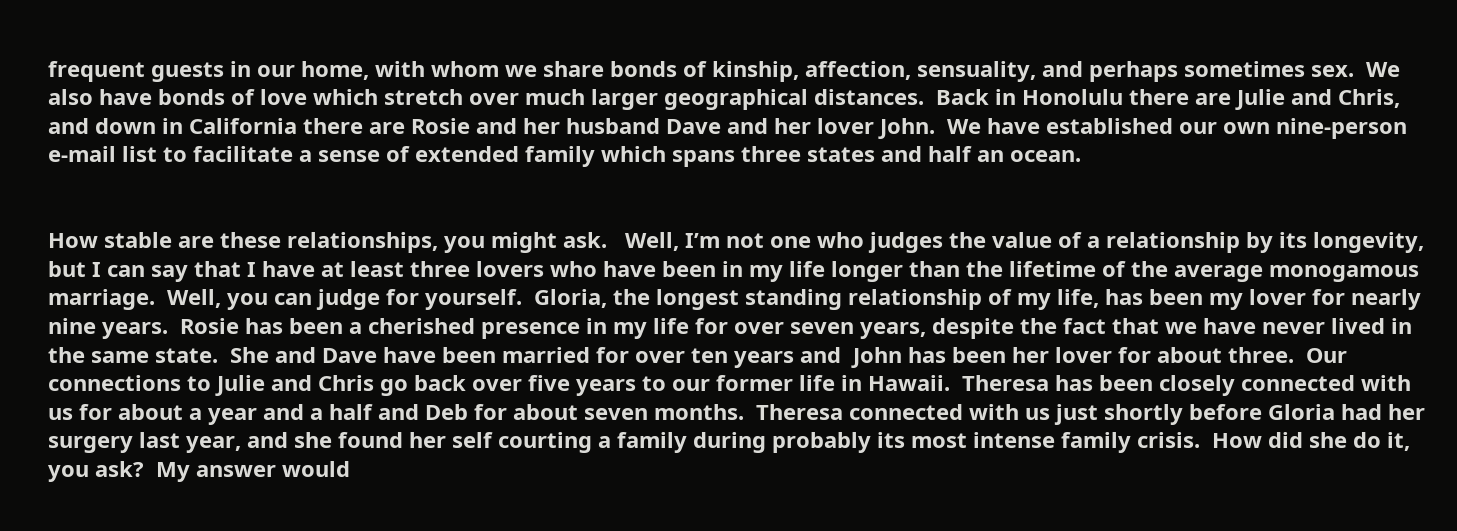frequent guests in our home, with whom we share bonds of kinship, affection, sensuality, and perhaps sometimes sex.  We also have bonds of love which stretch over much larger geographical distances.  Back in Honolulu there are Julie and Chris, and down in California there are Rosie and her husband Dave and her lover John.  We have established our own nine-person e-mail list to facilitate a sense of extended family which spans three states and half an ocean.


How stable are these relationships, you might ask.   Well, I’m not one who judges the value of a relationship by its longevity, but I can say that I have at least three lovers who have been in my life longer than the lifetime of the average monogamous marriage.  Well, you can judge for yourself.  Gloria, the longest standing relationship of my life, has been my lover for nearly nine years.  Rosie has been a cherished presence in my life for over seven years, despite the fact that we have never lived in the same state.  She and Dave have been married for over ten years and  John has been her lover for about three.  Our connections to Julie and Chris go back over five years to our former life in Hawaii.  Theresa has been closely connected with us for about a year and a half and Deb for about seven months.  Theresa connected with us just shortly before Gloria had her surgery last year, and she found her self courting a family during probably its most intense family crisis.  How did she do it, you ask?  My answer would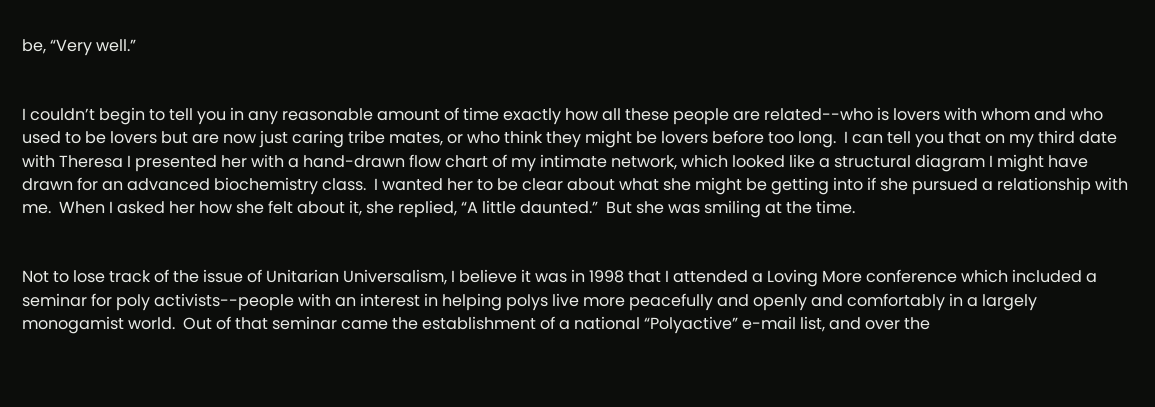be, “Very well.”


I couldn’t begin to tell you in any reasonable amount of time exactly how all these people are related--who is lovers with whom and who used to be lovers but are now just caring tribe mates, or who think they might be lovers before too long.  I can tell you that on my third date with Theresa I presented her with a hand-drawn flow chart of my intimate network, which looked like a structural diagram I might have drawn for an advanced biochemistry class.  I wanted her to be clear about what she might be getting into if she pursued a relationship with me.  When I asked her how she felt about it, she replied, “A little daunted.”  But she was smiling at the time.


Not to lose track of the issue of Unitarian Universalism, I believe it was in 1998 that I attended a Loving More conference which included a seminar for poly activists--people with an interest in helping polys live more peacefully and openly and comfortably in a largely monogamist world.  Out of that seminar came the establishment of a national “Polyactive” e-mail list, and over the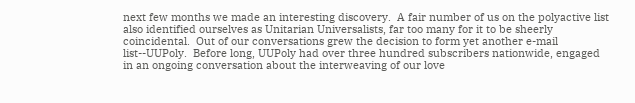next few months we made an interesting discovery.  A fair number of us on the polyactive list also identified ourselves as Unitarian Universalists, far too many for it to be sheerly coincidental.  Out of our conversations grew the decision to form yet another e-mail list--UUPoly.  Before long, UUPoly had over three hundred subscribers nationwide, engaged in an ongoing conversation about the interweaving of our love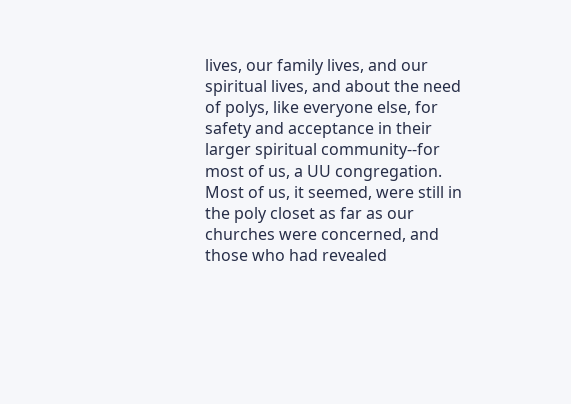lives, our family lives, and our spiritual lives, and about the need of polys, like everyone else, for safety and acceptance in their larger spiritual community--for most of us, a UU congregation.  Most of us, it seemed, were still in the poly closet as far as our churches were concerned, and those who had revealed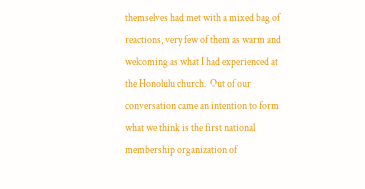themselves had met with a mixed bag of  reactions, very few of them as warm and welcoming as what I had experienced at the Honolulu church.  Out of our conversation came an intention to form what we think is the first national membership organization of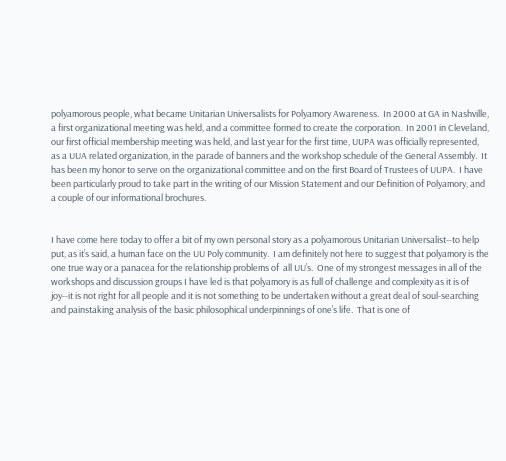polyamorous people, what became Unitarian Universalists for Polyamory Awareness.  In 2000 at GA in Nashville, a first organizational meeting was held, and a committee formed to create the corporation.  In 2001 in Cleveland, our first official membership meeting was held, and last year for the first time, UUPA was officially represented, as a UUA related organization, in the parade of banners and the workshop schedule of the General Assembly.  It has been my honor to serve on the organizational committee and on the first Board of Trustees of UUPA.  I have been particularly proud to take part in the writing of our Mission Statement and our Definition of Polyamory, and a couple of our informational brochures.


I have come here today to offer a bit of my own personal story as a polyamorous Unitarian Universalist--to help put, as it’s said, a human face on the UU Poly community.  I am definitely not here to suggest that polyamory is the one true way or a panacea for the relationship problems of  all UU’s.  One of my strongest messages in all of the workshops and discussion groups I have led is that polyamory is as full of challenge and complexity as it is of joy--it is not right for all people and it is not something to be undertaken without a great deal of soul-searching and painstaking analysis of the basic philosophical underpinnings of one’s life.  That is one of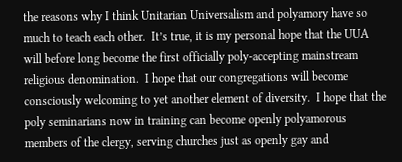the reasons why I think Unitarian Universalism and polyamory have so much to teach each other.  It’s true, it is my personal hope that the UUA will before long become the first officially poly-accepting mainstream religious denomination.  I hope that our congregations will become consciously welcoming to yet another element of diversity.  I hope that the poly seminarians now in training can become openly polyamorous members of the clergy, serving churches just as openly gay and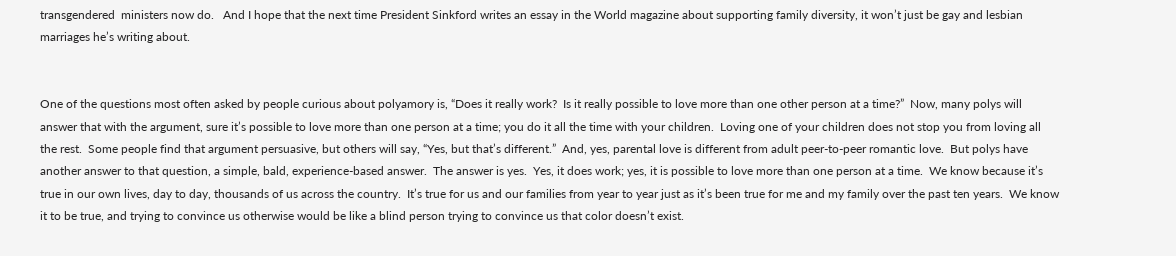transgendered  ministers now do.   And I hope that the next time President Sinkford writes an essay in the World magazine about supporting family diversity, it won’t just be gay and lesbian marriages he’s writing about.


One of the questions most often asked by people curious about polyamory is, “Does it really work?  Is it really possible to love more than one other person at a time?”  Now, many polys will answer that with the argument, sure it’s possible to love more than one person at a time; you do it all the time with your children.  Loving one of your children does not stop you from loving all the rest.  Some people find that argument persuasive, but others will say, “Yes, but that’s different.”  And, yes, parental love is different from adult peer-to-peer romantic love.  But polys have another answer to that question, a simple, bald, experience-based answer.  The answer is yes.  Yes, it does work; yes, it is possible to love more than one person at a time.  We know because it’s true in our own lives, day to day, thousands of us across the country.  It’s true for us and our families from year to year just as it’s been true for me and my family over the past ten years.  We know it to be true, and trying to convince us otherwise would be like a blind person trying to convince us that color doesn’t exist.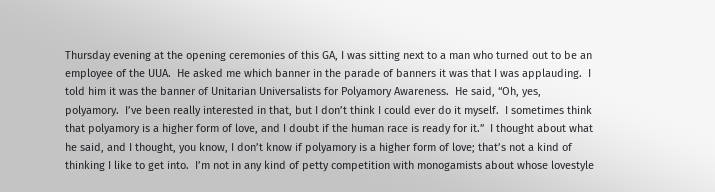Thursday evening at the opening ceremonies of this GA, I was sitting next to a man who turned out to be an employee of the UUA.  He asked me which banner in the parade of banners it was that I was applauding.  I told him it was the banner of Unitarian Universalists for Polyamory Awareness.  He said, “Oh, yes, polyamory.  I’ve been really interested in that, but I don’t think I could ever do it myself.  I sometimes think that polyamory is a higher form of love, and I doubt if the human race is ready for it.”  I thought about what he said, and I thought, you know, I don’t know if polyamory is a higher form of love; that’s not a kind of thinking I like to get into.  I’m not in any kind of petty competition with monogamists about whose lovestyle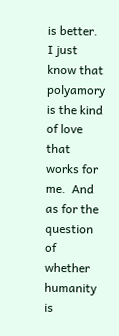is better.  I just know that polyamory is the kind of love that works for me.  And as for the question of whether humanity is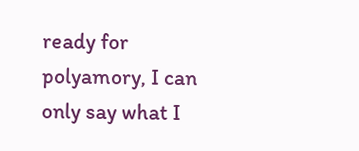ready for polyamory, I can only say what I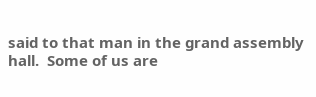said to that man in the grand assembly hall.  Some of us are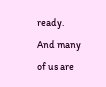ready.  And many of us are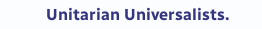Unitarian Universalists.